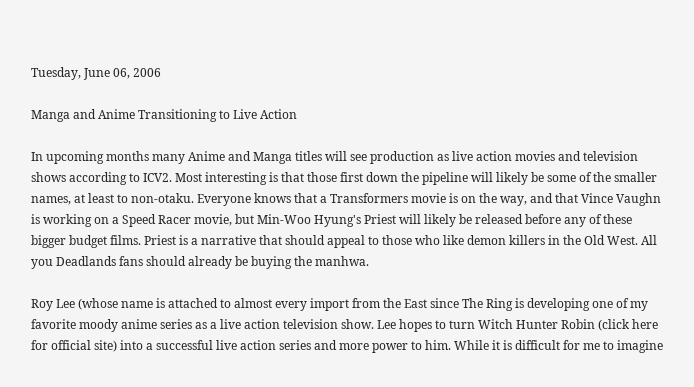Tuesday, June 06, 2006

Manga and Anime Transitioning to Live Action

In upcoming months many Anime and Manga titles will see production as live action movies and television shows according to ICV2. Most interesting is that those first down the pipeline will likely be some of the smaller names, at least to non-otaku. Everyone knows that a Transformers movie is on the way, and that Vince Vaughn is working on a Speed Racer movie, but Min-Woo Hyung's Priest will likely be released before any of these bigger budget films. Priest is a narrative that should appeal to those who like demon killers in the Old West. All you Deadlands fans should already be buying the manhwa.

Roy Lee (whose name is attached to almost every import from the East since The Ring is developing one of my favorite moody anime series as a live action television show. Lee hopes to turn Witch Hunter Robin (click here for official site) into a successful live action series and more power to him. While it is difficult for me to imagine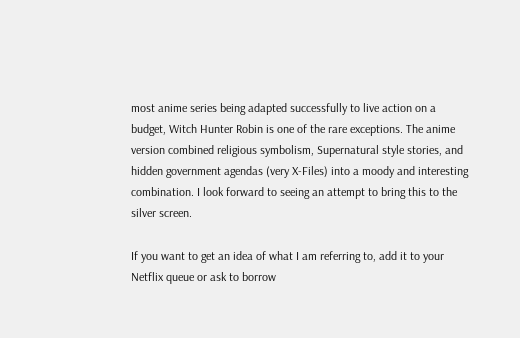most anime series being adapted successfully to live action on a budget, Witch Hunter Robin is one of the rare exceptions. The anime version combined religious symbolism, Supernatural style stories, and hidden government agendas (very X-Files) into a moody and interesting combination. I look forward to seeing an attempt to bring this to the silver screen.

If you want to get an idea of what I am referring to, add it to your Netflix queue or ask to borrow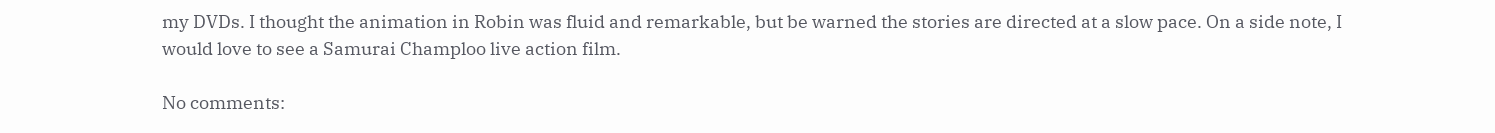my DVDs. I thought the animation in Robin was fluid and remarkable, but be warned the stories are directed at a slow pace. On a side note, I would love to see a Samurai Champloo live action film.

No comments: